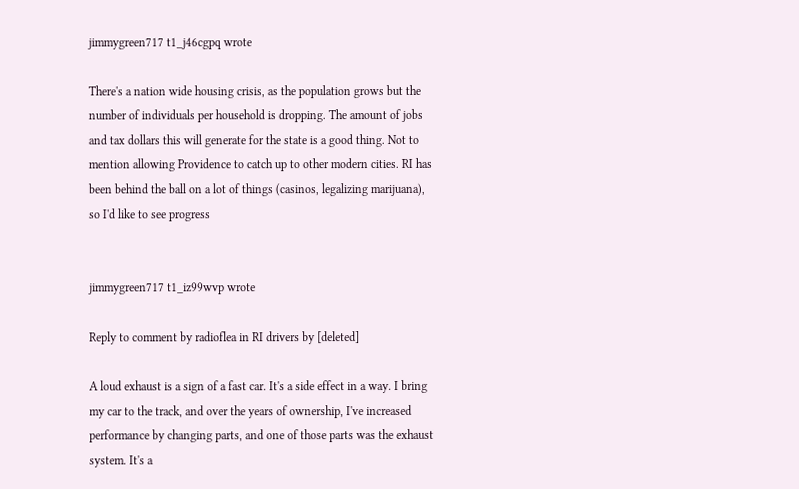jimmygreen717 t1_j46cgpq wrote

There's a nation wide housing crisis, as the population grows but the number of individuals per household is dropping. The amount of jobs and tax dollars this will generate for the state is a good thing. Not to mention allowing Providence to catch up to other modern cities. RI has been behind the ball on a lot of things (casinos, legalizing marijuana), so I'd like to see progress


jimmygreen717 t1_iz99wvp wrote

Reply to comment by radioflea in RI drivers by [deleted]

A loud exhaust is a sign of a fast car. It's a side effect in a way. I bring my car to the track, and over the years of ownership, I've increased performance by changing parts, and one of those parts was the exhaust system. It's a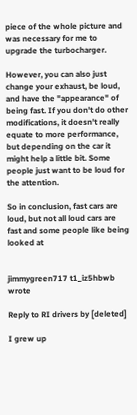piece of the whole picture and was necessary for me to upgrade the turbocharger.

However, you can also just change your exhaust, be loud, and have the "appearance" of being fast. If you don't do other modifications, it doesn't really equate to more performance, but depending on the car it might help a little bit. Some people just want to be loud for the attention.

So in conclusion, fast cars are loud, but not all loud cars are fast and some people like being looked at


jimmygreen717 t1_iz5hbwb wrote

Reply to RI drivers by [deleted]

I grew up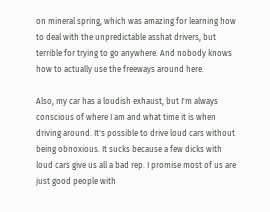on mineral spring, which was amazing for learning how to deal with the unpredictable asshat drivers, but terrible for trying to go anywhere. And nobody knows how to actually use the freeways around here.

Also, my car has a loudish exhaust, but I'm always conscious of where I am and what time it is when driving around. It's possible to drive loud cars without being obnoxious. It sucks because a few dicks with loud cars give us all a bad rep. I promise most of us are just good people with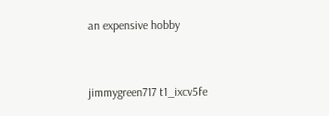an expensive hobby


jimmygreen717 t1_ixcv5fe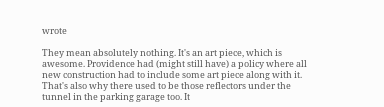wrote

They mean absolutely nothing. It's an art piece, which is awesome. Providence had (might still have) a policy where all new construction had to include some art piece along with it. That's also why there used to be those reflectors under the tunnel in the parking garage too. It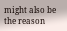might also be the reason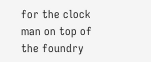for the clock man on top of the foundry